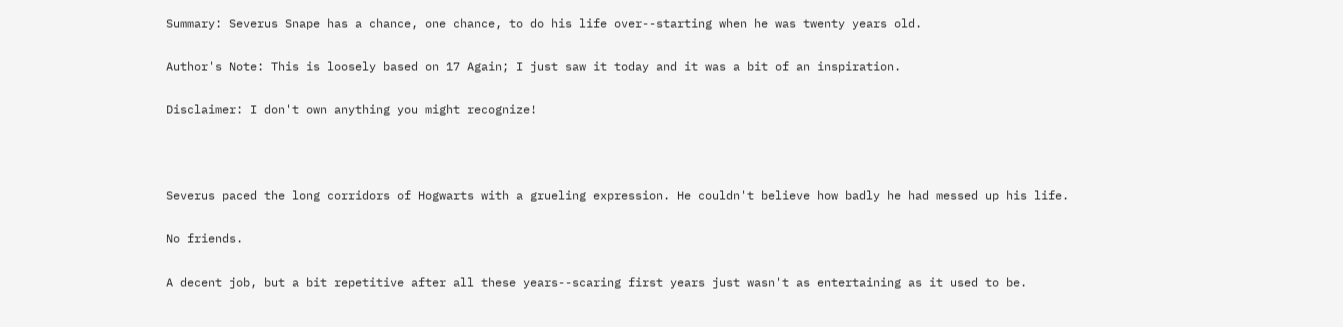Summary: Severus Snape has a chance, one chance, to do his life over--starting when he was twenty years old.

Author's Note: This is loosely based on 17 Again; I just saw it today and it was a bit of an inspiration.

Disclaimer: I don't own anything you might recognize!



Severus paced the long corridors of Hogwarts with a grueling expression. He couldn't believe how badly he had messed up his life.

No friends.

A decent job, but a bit repetitive after all these years--scaring first years just wasn't as entertaining as it used to be.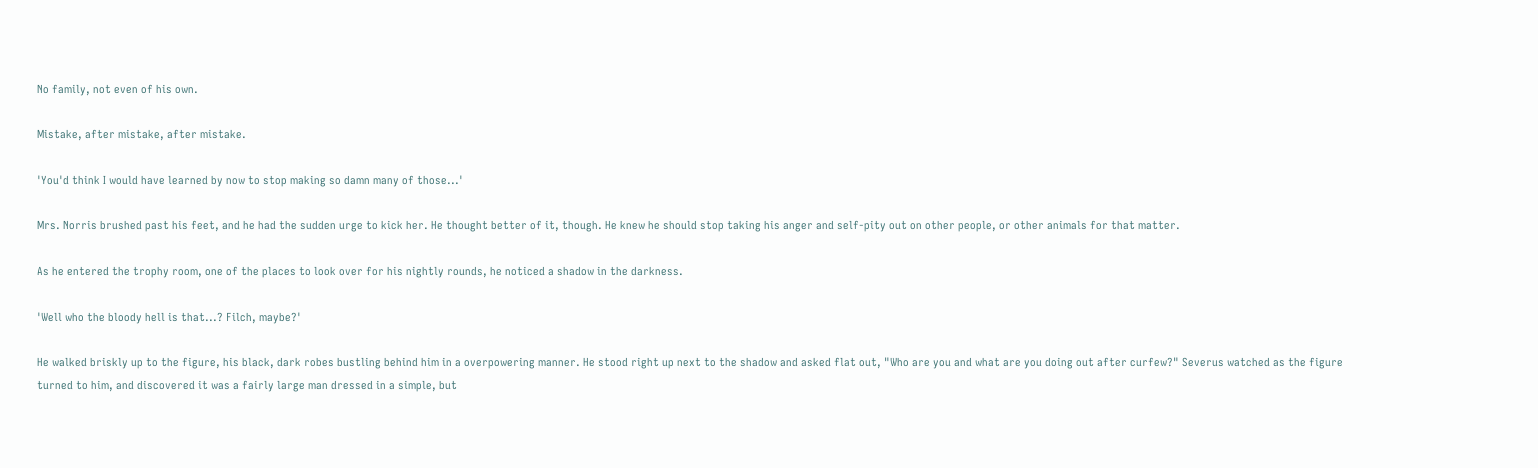No family, not even of his own.

Mistake, after mistake, after mistake.

'You'd think I would have learned by now to stop making so damn many of those...'

Mrs. Norris brushed past his feet, and he had the sudden urge to kick her. He thought better of it, though. He knew he should stop taking his anger and self-pity out on other people, or other animals for that matter.

As he entered the trophy room, one of the places to look over for his nightly rounds, he noticed a shadow in the darkness.

'Well who the bloody hell is that...? Filch, maybe?'

He walked briskly up to the figure, his black, dark robes bustling behind him in a overpowering manner. He stood right up next to the shadow and asked flat out, "Who are you and what are you doing out after curfew?" Severus watched as the figure turned to him, and discovered it was a fairly large man dressed in a simple, but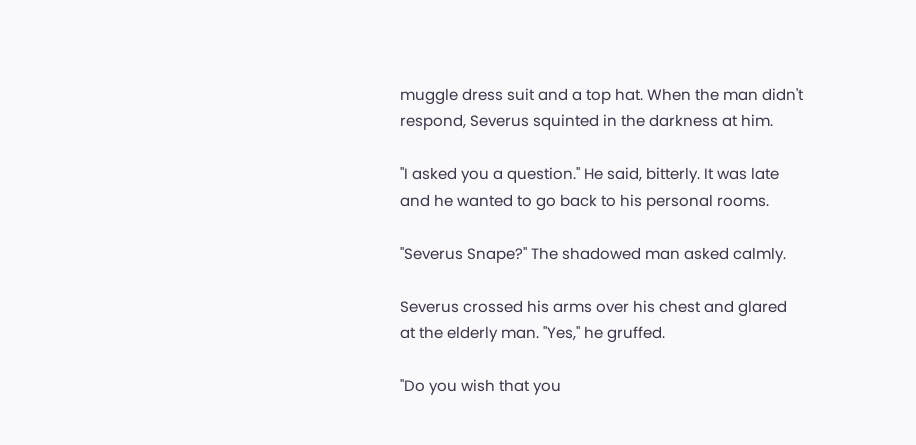muggle dress suit and a top hat. When the man didn't respond, Severus squinted in the darkness at him.

"I asked you a question." He said, bitterly. It was late and he wanted to go back to his personal rooms.

"Severus Snape?" The shadowed man asked calmly.

Severus crossed his arms over his chest and glared at the elderly man. "Yes," he gruffed.

"Do you wish that you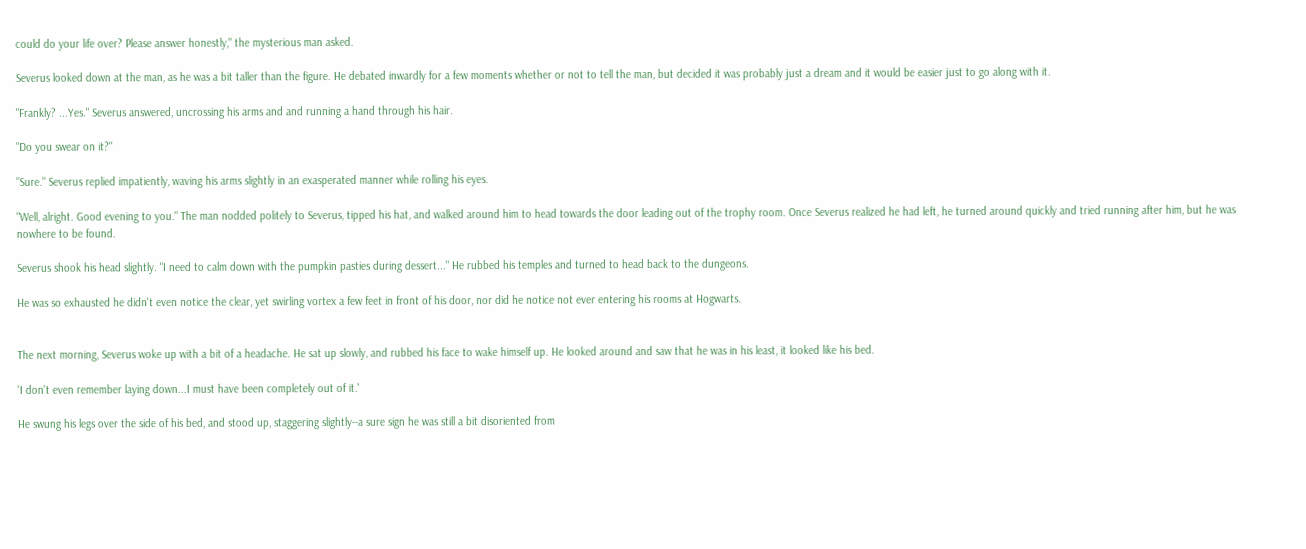could do your life over? Please answer honestly," the mysterious man asked.

Severus looked down at the man, as he was a bit taller than the figure. He debated inwardly for a few moments whether or not to tell the man, but decided it was probably just a dream and it would be easier just to go along with it.

"Frankly? ...Yes." Severus answered, uncrossing his arms and and running a hand through his hair.

"Do you swear on it?"

"Sure." Severus replied impatiently, waving his arms slightly in an exasperated manner while rolling his eyes.

"Well, alright. Good evening to you." The man nodded politely to Severus, tipped his hat, and walked around him to head towards the door leading out of the trophy room. Once Severus realized he had left, he turned around quickly and tried running after him, but he was nowhere to be found.

Severus shook his head slightly. "I need to calm down with the pumpkin pasties during dessert..." He rubbed his temples and turned to head back to the dungeons.

He was so exhausted he didn't even notice the clear, yet swirling vortex a few feet in front of his door, nor did he notice not ever entering his rooms at Hogwarts.


The next morning, Severus woke up with a bit of a headache. He sat up slowly, and rubbed his face to wake himself up. He looked around and saw that he was in his least, it looked like his bed.

'I don't even remember laying down...I must have been completely out of it.'

He swung his legs over the side of his bed, and stood up, staggering slightly--a sure sign he was still a bit disoriented from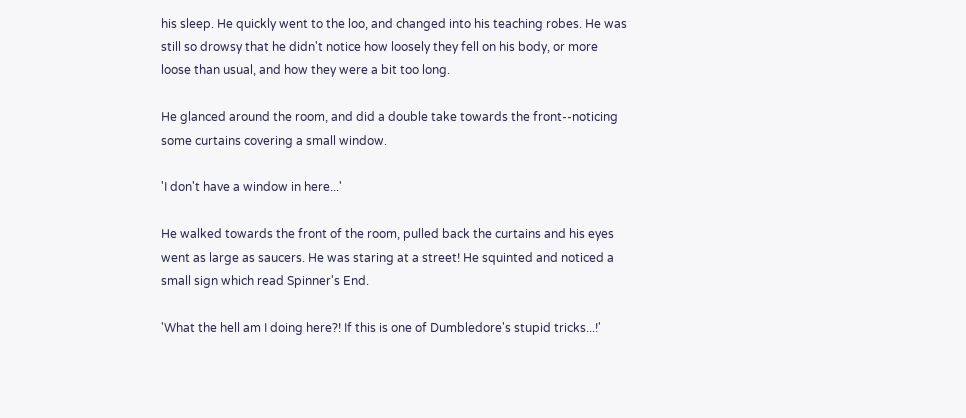his sleep. He quickly went to the loo, and changed into his teaching robes. He was still so drowsy that he didn't notice how loosely they fell on his body, or more loose than usual, and how they were a bit too long.

He glanced around the room, and did a double take towards the front--noticing some curtains covering a small window.

'I don't have a window in here...'

He walked towards the front of the room, pulled back the curtains and his eyes went as large as saucers. He was staring at a street! He squinted and noticed a small sign which read Spinner's End.

'What the hell am I doing here?! If this is one of Dumbledore's stupid tricks...!'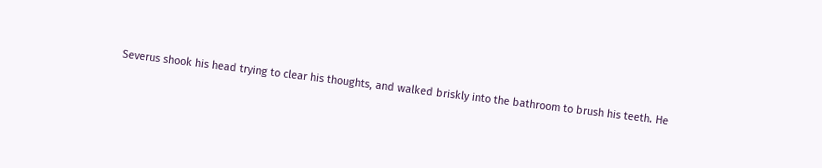Severus shook his head trying to clear his thoughts, and walked briskly into the bathroom to brush his teeth. He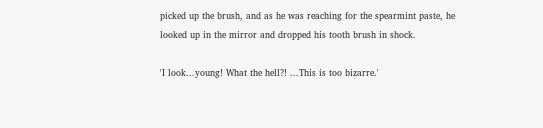picked up the brush, and as he was reaching for the spearmint paste, he looked up in the mirror and dropped his tooth brush in shock.

'I look...young! What the hell?! ...This is too bizarre.'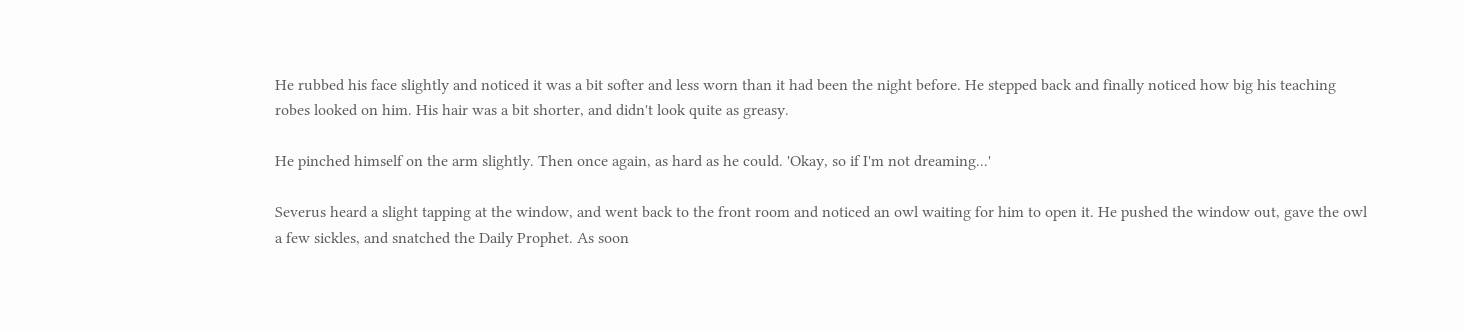He rubbed his face slightly and noticed it was a bit softer and less worn than it had been the night before. He stepped back and finally noticed how big his teaching robes looked on him. His hair was a bit shorter, and didn't look quite as greasy.

He pinched himself on the arm slightly. Then once again, as hard as he could. 'Okay, so if I'm not dreaming...'

Severus heard a slight tapping at the window, and went back to the front room and noticed an owl waiting for him to open it. He pushed the window out, gave the owl a few sickles, and snatched the Daily Prophet. As soon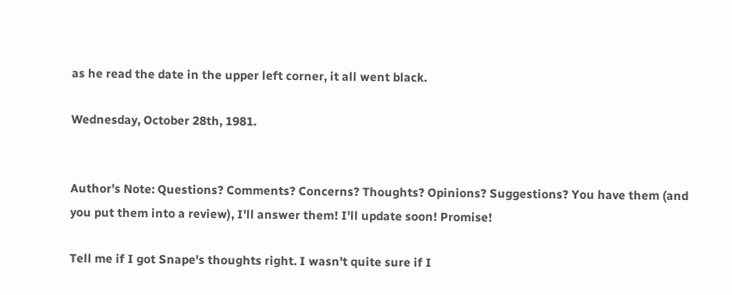as he read the date in the upper left corner, it all went black.

Wednesday, October 28th, 1981.


Author's Note: Questions? Comments? Concerns? Thoughts? Opinions? Suggestions? You have them (and you put them into a review), I'll answer them! I'll update soon! Promise!

Tell me if I got Snape's thoughts right. I wasn't quite sure if I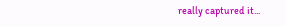really captured it...